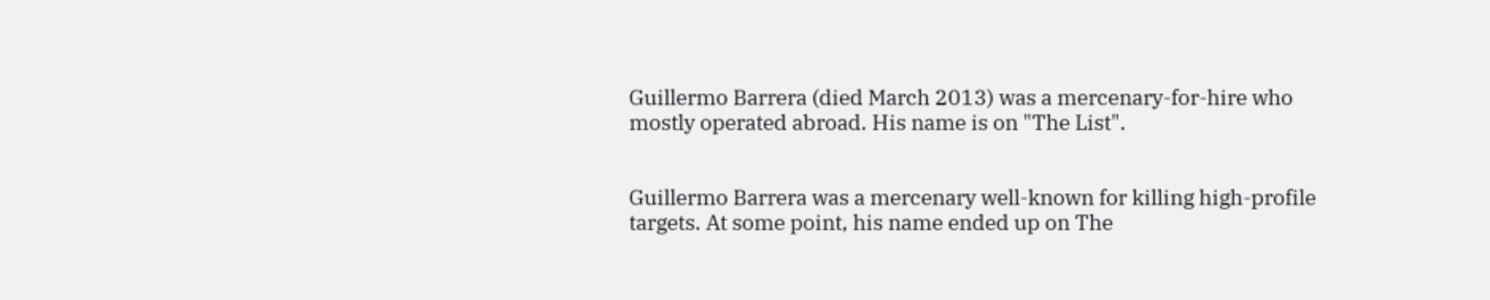Guillermo Barrera (died March 2013) was a mercenary-for-hire who mostly operated abroad. His name is on "The List".


Guillermo Barrera was a mercenary well-known for killing high-profile targets. At some point, his name ended up on The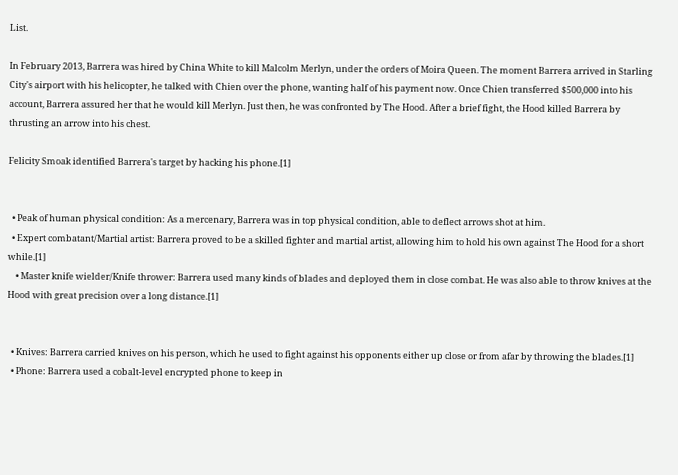List.

In February 2013, Barrera was hired by China White to kill Malcolm Merlyn, under the orders of Moira Queen. The moment Barrera arrived in Starling City's airport with his helicopter, he talked with Chien over the phone, wanting half of his payment now. Once Chien transferred $500,000 into his account, Barrera assured her that he would kill Merlyn. Just then, he was confronted by The Hood. After a brief fight, the Hood killed Barrera by thrusting an arrow into his chest.

Felicity Smoak identified Barrera's target by hacking his phone.[1]


  • Peak of human physical condition: As a mercenary, Barrera was in top physical condition, able to deflect arrows shot at him.
  • Expert combatant/Martial artist: Barrera proved to be a skilled fighter and martial artist, allowing him to hold his own against The Hood for a short while.[1]
    • Master knife wielder/Knife thrower: Barrera used many kinds of blades and deployed them in close combat. He was also able to throw knives at the Hood with great precision over a long distance.[1]


  • Knives: Barrera carried knives on his person, which he used to fight against his opponents either up close or from afar by throwing the blades.[1]
  • Phone: Barrera used a cobalt-level encrypted phone to keep in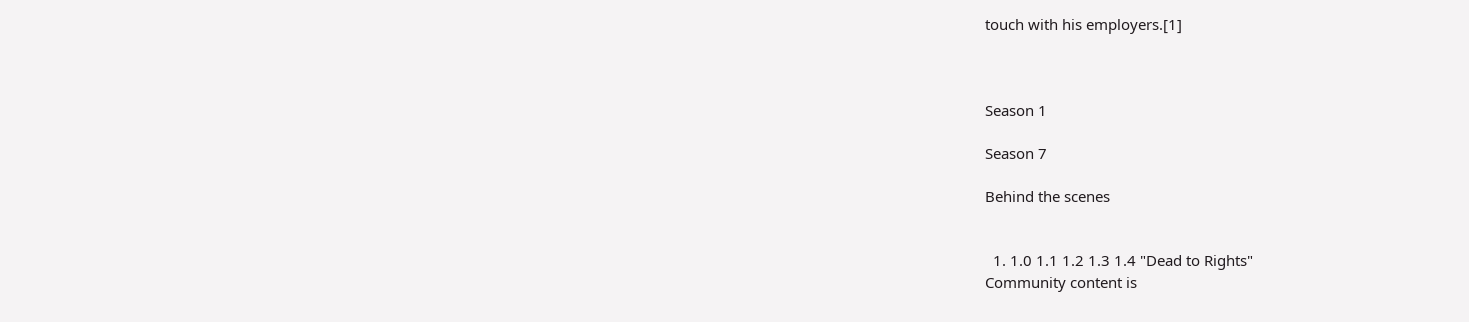touch with his employers.[1]



Season 1

Season 7

Behind the scenes


  1. 1.0 1.1 1.2 1.3 1.4 "Dead to Rights"
Community content is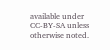available under CC-BY-SA unless otherwise noted.